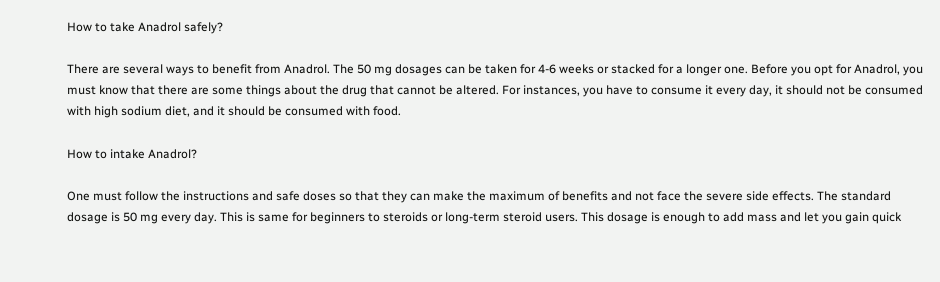How to take Anadrol safely?

There are several ways to benefit from Anadrol. The 50 mg dosages can be taken for 4-6 weeks or stacked for a longer one. Before you opt for Anadrol, you must know that there are some things about the drug that cannot be altered. For instances, you have to consume it every day, it should not be consumed with high sodium diet, and it should be consumed with food.

How to intake Anadrol?

One must follow the instructions and safe doses so that they can make the maximum of benefits and not face the severe side effects. The standard dosage is 50 mg every day. This is same for beginners to steroids or long-term steroid users. This dosage is enough to add mass and let you gain quick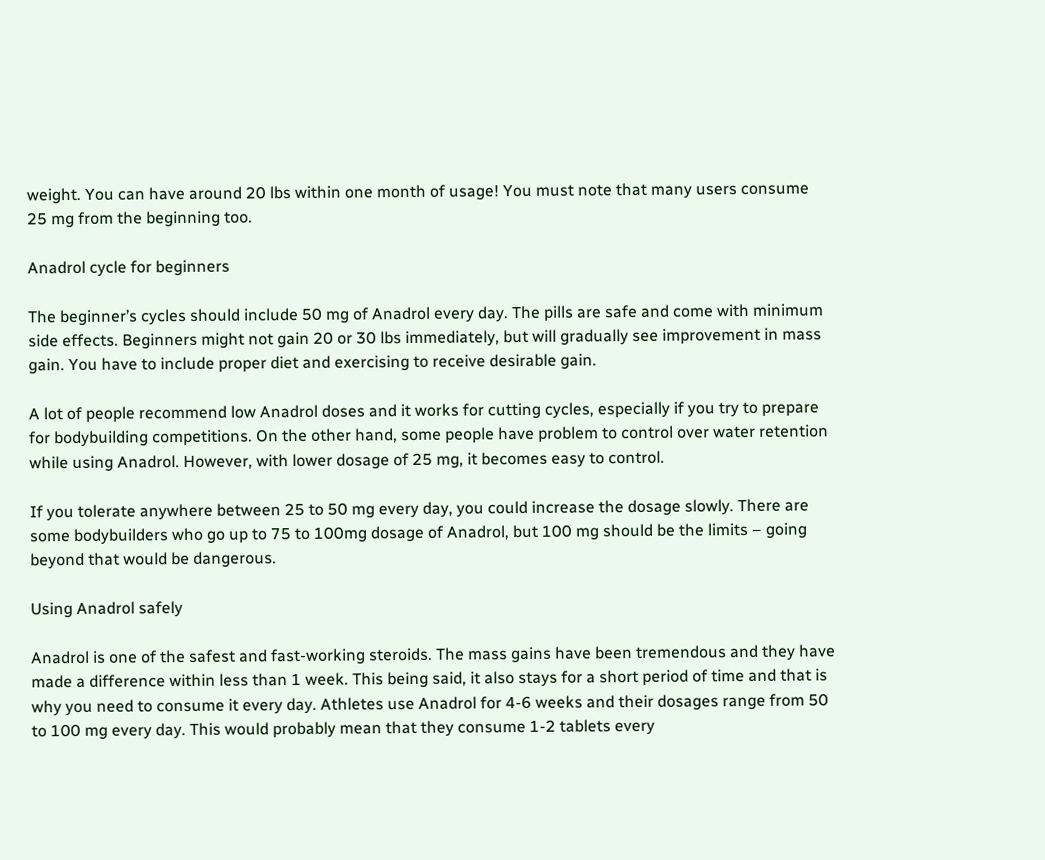weight. You can have around 20 lbs within one month of usage! You must note that many users consume 25 mg from the beginning too.

Anadrol cycle for beginners

The beginner’s cycles should include 50 mg of Anadrol every day. The pills are safe and come with minimum side effects. Beginners might not gain 20 or 30 lbs immediately, but will gradually see improvement in mass gain. You have to include proper diet and exercising to receive desirable gain.

A lot of people recommend low Anadrol doses and it works for cutting cycles, especially if you try to prepare for bodybuilding competitions. On the other hand, some people have problem to control over water retention while using Anadrol. However, with lower dosage of 25 mg, it becomes easy to control.

If you tolerate anywhere between 25 to 50 mg every day, you could increase the dosage slowly. There are some bodybuilders who go up to 75 to 100mg dosage of Anadrol, but 100 mg should be the limits – going beyond that would be dangerous.

Using Anadrol safely

Anadrol is one of the safest and fast-working steroids. The mass gains have been tremendous and they have made a difference within less than 1 week. This being said, it also stays for a short period of time and that is why you need to consume it every day. Athletes use Anadrol for 4-6 weeks and their dosages range from 50 to 100 mg every day. This would probably mean that they consume 1-2 tablets every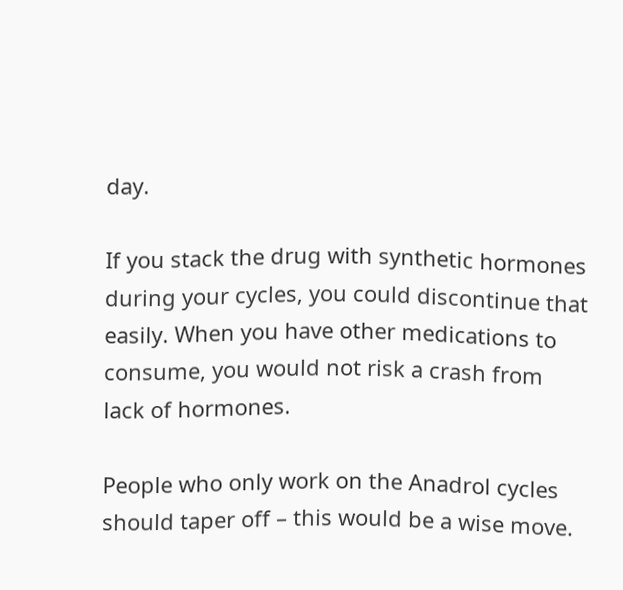day.

If you stack the drug with synthetic hormones during your cycles, you could discontinue that easily. When you have other medications to consume, you would not risk a crash from lack of hormones.

People who only work on the Anadrol cycles should taper off – this would be a wise move.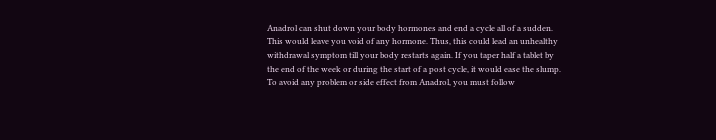Anadrol can shut down your body hormones and end a cycle all of a sudden. This would leave you void of any hormone. Thus, this could lead an unhealthy withdrawal symptom till your body restarts again. If you taper half a tablet by the end of the week or during the start of a post cycle, it would ease the slump. To avoid any problem or side effect from Anadrol, you must follow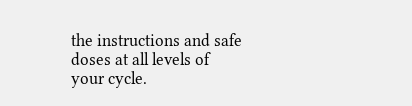the instructions and safe doses at all levels of your cycle.